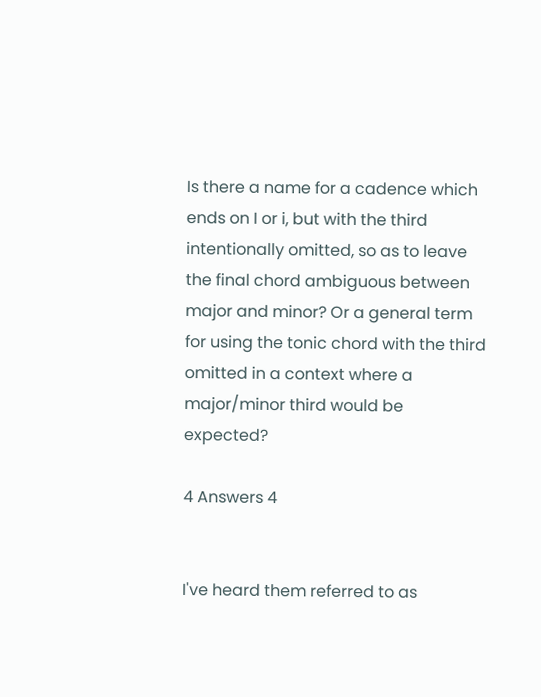Is there a name for a cadence which ends on I or i, but with the third intentionally omitted, so as to leave the final chord ambiguous between major and minor? Or a general term for using the tonic chord with the third omitted in a context where a major/minor third would be expected?

4 Answers 4


I've heard them referred to as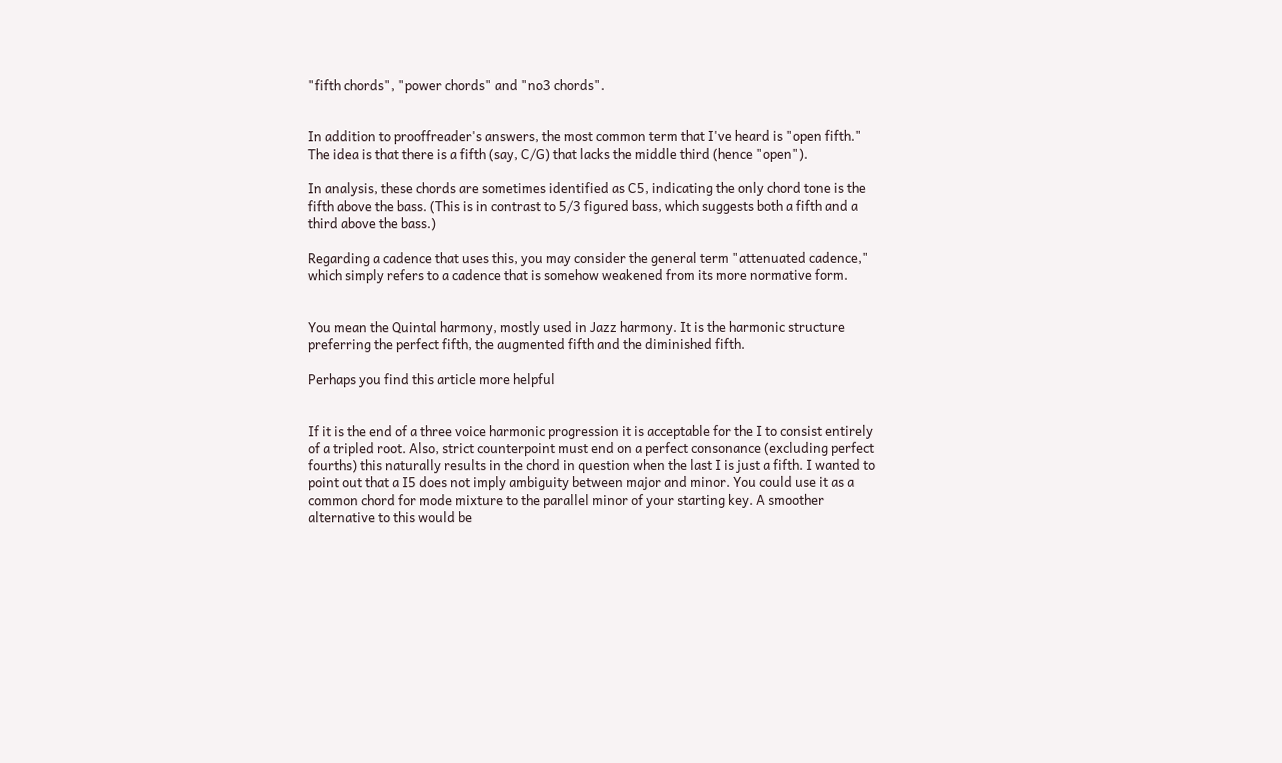"fifth chords", "power chords" and "no3 chords".


In addition to prooffreader's answers, the most common term that I've heard is "open fifth." The idea is that there is a fifth (say, C/G) that lacks the middle third (hence "open").

In analysis, these chords are sometimes identified as C5, indicating the only chord tone is the fifth above the bass. (This is in contrast to 5/3 figured bass, which suggests both a fifth and a third above the bass.)

Regarding a cadence that uses this, you may consider the general term "attenuated cadence," which simply refers to a cadence that is somehow weakened from its more normative form.


You mean the Quintal harmony, mostly used in Jazz harmony. It is the harmonic structure preferring the perfect fifth, the augmented fifth and the diminished fifth.

Perhaps you find this article more helpful


If it is the end of a three voice harmonic progression it is acceptable for the I to consist entirely of a tripled root. Also, strict counterpoint must end on a perfect consonance (excluding perfect fourths) this naturally results in the chord in question when the last I is just a fifth. I wanted to point out that a I5 does not imply ambiguity between major and minor. You could use it as a common chord for mode mixture to the parallel minor of your starting key. A smoother alternative to this would be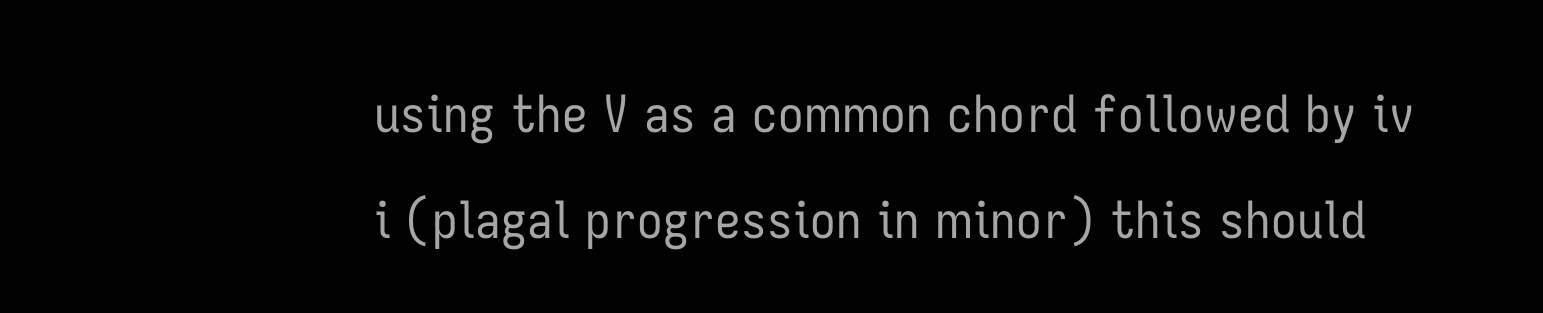using the V as a common chord followed by iv i (plagal progression in minor) this should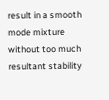result in a smooth mode mixture without too much resultant stability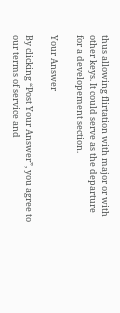thus allowing flirtation with major or with other keys. It could serve as the departure for a developement section.

Your Answer

By clicking “Post Your Answer”, you agree to our terms of service and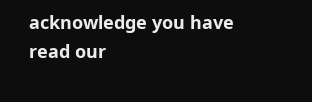acknowledge you have read our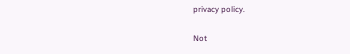privacy policy.

Not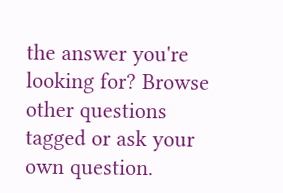the answer you're looking for? Browse other questions tagged or ask your own question.